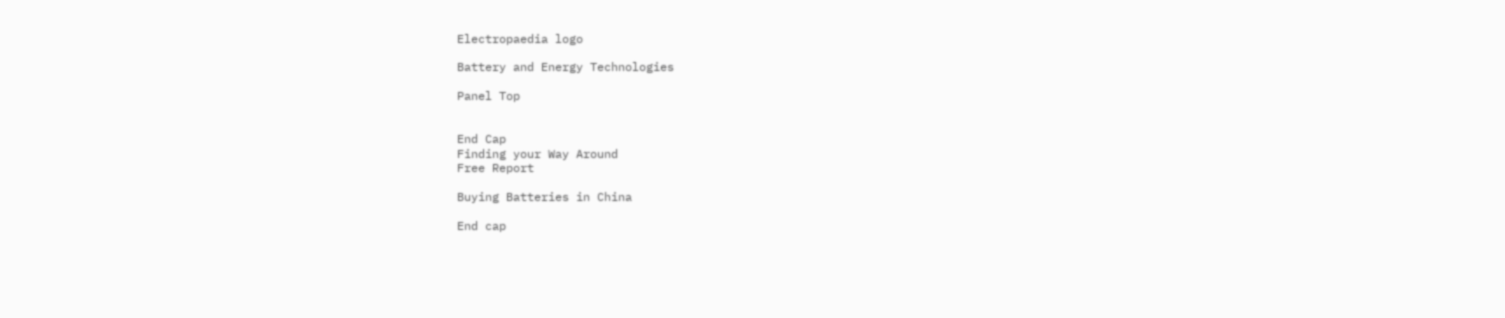Electropaedia logo

Battery and Energy Technologies

Panel Top


End Cap
Finding your Way Around
Free Report

Buying Batteries in China

End cap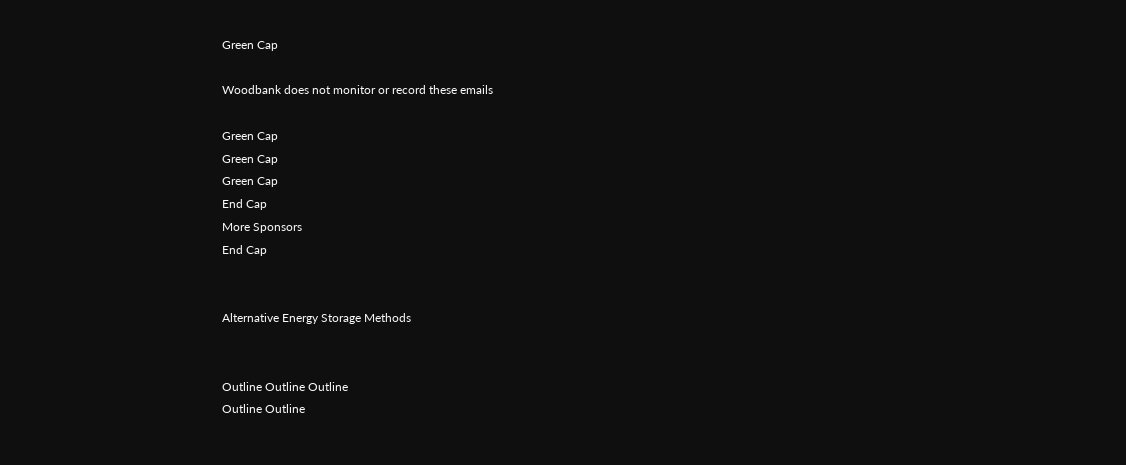Green Cap

Woodbank does not monitor or record these emails

Green Cap
Green Cap
Green Cap
End Cap
More Sponsors
End Cap


Alternative Energy Storage Methods


Outline Outline Outline
Outline Outline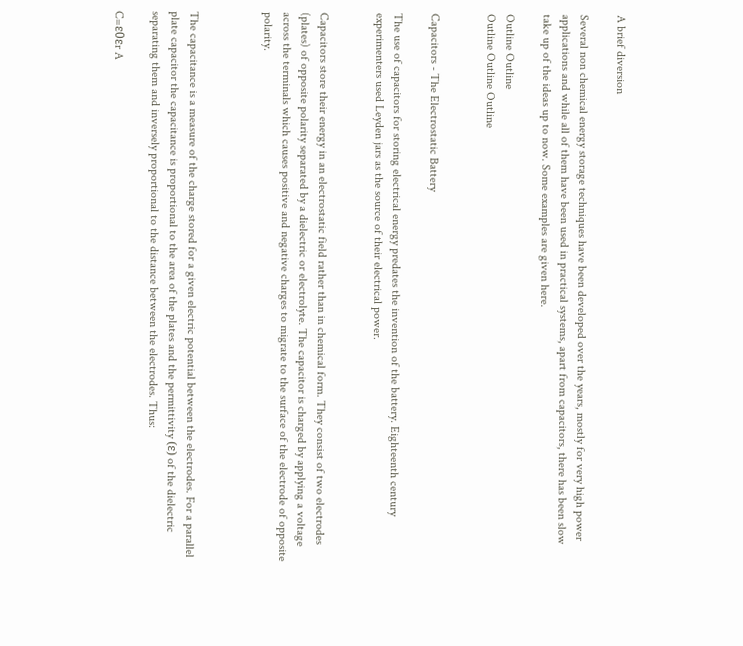A brief diversion

Several non chemical energy storage techniques have been developed over the years, mostly for very high power applications and while all of them have been used in practical systems, apart from capacitors, there has been slow take up of the ideas up to now. Some examples are given here.

Outline Outline
Outline Outline Outline


Capacitors - The Electrostatic Battery

The use of capacitors for storing electrical energy predates the invention of the battery. Eighteenth century experimenters used Leyden jars as the source of their electrical power.


Capacitors store their energy in an electrostatic field rather than in chemical form. They consist of two electrodes (plates) of opposite polarity separated by a dielectric or electrolyte. The capacitor is charged by applying a voltage across the terminals which causes positive and negative charges to migrate to the surface of the electrode of opposite polarity.



The capacitance is a measure of the charge stored for a given electric potential between the electrodes. For a parallel plate capacitor the capacitance is proportional to the area of the plates and the permittivity (ε) of the dielectric separating them and inversely proportional to the distance between the electrodes. Thus:

C=ε0εr A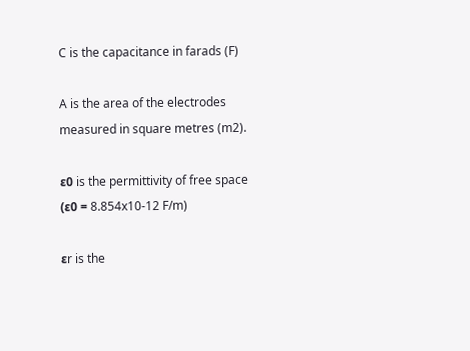C is the capacitance in farads (F)

A is the area of the electrodes measured in square metres (m2).

ε0 is the permittivity of free space (ε0 = 8.854x10-12 F/m)

εr is the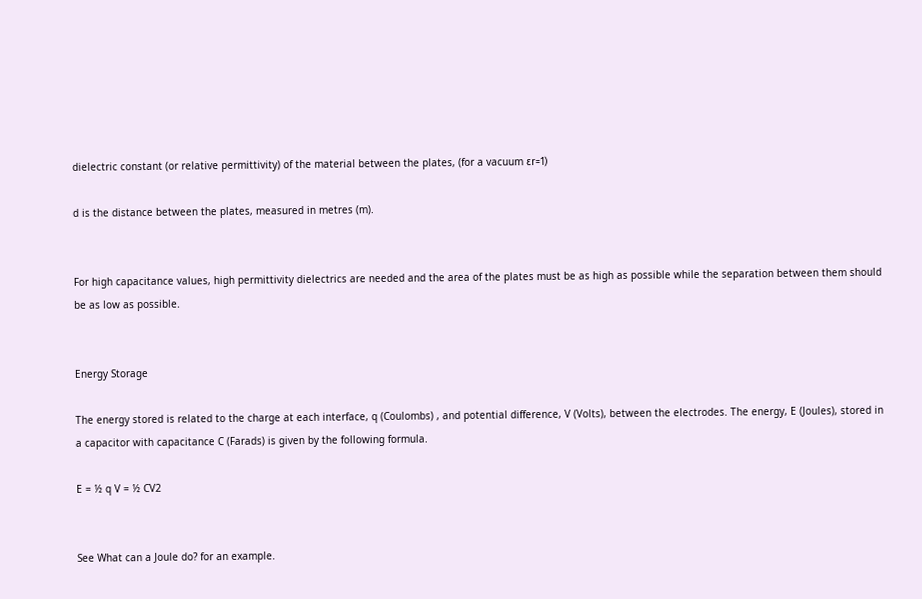dielectric constant (or relative permittivity) of the material between the plates, (for a vacuum εr=1)

d is the distance between the plates, measured in metres (m).


For high capacitance values, high permittivity dielectrics are needed and the area of the plates must be as high as possible while the separation between them should be as low as possible.


Energy Storage

The energy stored is related to the charge at each interface, q (Coulombs) , and potential difference, V (Volts), between the electrodes. The energy, E (Joules), stored in a capacitor with capacitance C (Farads) is given by the following formula.

E = ½ q V = ½ CV2


See What can a Joule do? for an example.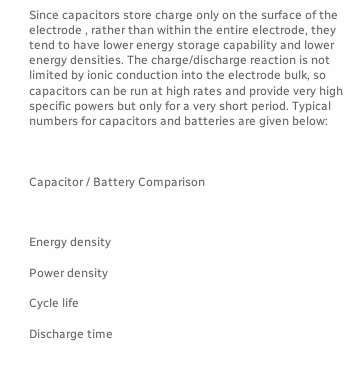Since capacitors store charge only on the surface of the electrode , rather than within the entire electrode, they tend to have lower energy storage capability and lower energy densities. The charge/discharge reaction is not limited by ionic conduction into the electrode bulk, so capacitors can be run at high rates and provide very high specific powers but only for a very short period. Typical numbers for capacitors and batteries are given below:



Capacitor / Battery Comparison



Energy density

Power density

Cycle life

Discharge time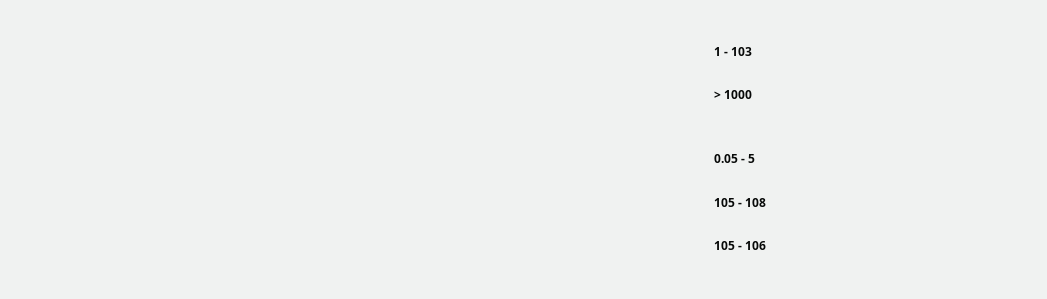1 - 103

> 1000


0.05 - 5

105 - 108

105 - 106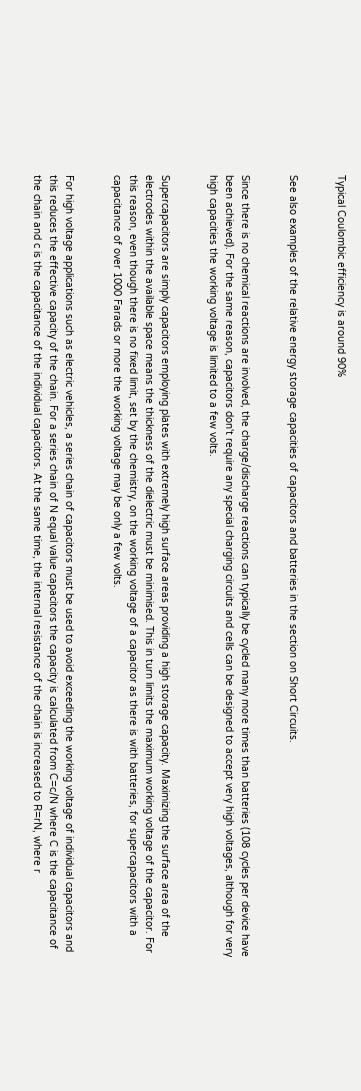Typical Coulombic efficiency is around 90%


See also examples of the relative energy storage capacities of capacitors and batteries in the section on Short Circuits.


Since there is no chemical reactions are involved, the charge/discharge reactions can typically be cycled many more times than batteries (108 cycles per device have been achieved). For the same reason, capacitors don't require any special charging circuits and cells can be designed to accept very high voltages, although for very high capacities the working voltage is limited to a few volts.


Supercapacitors are simply capacitors employing plates with extremely high surface areas providing a high storage capacity. Maximizing the surface area of the electrodes within the available space means the thickness of the dielectric must be minimised. This in turn limits the maximum working voltage of the capacitor. For this reason, even though there is no fixed limit, set by the chemistry, on the working voltage of a capacitor as there is with batteries, for supercapacitors with a capacitance of over 1000 Farads or more the working voltage may be only a few volts.


For high voltage applications such as electric vehicles, a series chain of capacitors must be used to avoid exceeding the working voltage of individual capacitors and this reduces the effective capacity of the chain. For a series chain of N equal value capacitors the capacity is calculated from C=c/N where C is the capacitance of the chain and c is the capacitance of the individual capacitors. At the same time, the internal resistance of the chain is increased to R=rN, where r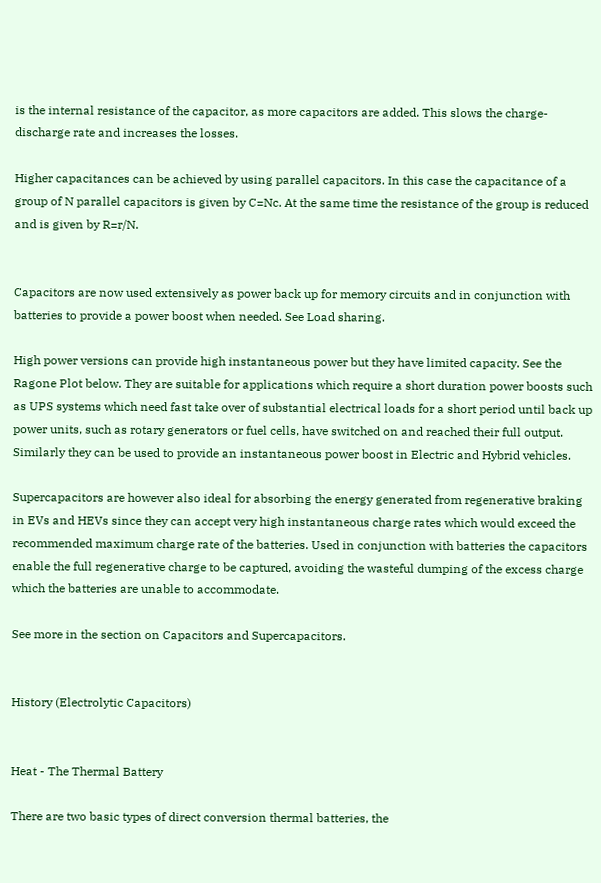is the internal resistance of the capacitor, as more capacitors are added. This slows the charge-discharge rate and increases the losses.

Higher capacitances can be achieved by using parallel capacitors. In this case the capacitance of a group of N parallel capacitors is given by C=Nc. At the same time the resistance of the group is reduced and is given by R=r/N.


Capacitors are now used extensively as power back up for memory circuits and in conjunction with batteries to provide a power boost when needed. See Load sharing.

High power versions can provide high instantaneous power but they have limited capacity. See the Ragone Plot below. They are suitable for applications which require a short duration power boosts such as UPS systems which need fast take over of substantial electrical loads for a short period until back up power units, such as rotary generators or fuel cells, have switched on and reached their full output. Similarly they can be used to provide an instantaneous power boost in Electric and Hybrid vehicles.

Supercapacitors are however also ideal for absorbing the energy generated from regenerative braking in EVs and HEVs since they can accept very high instantaneous charge rates which would exceed the recommended maximum charge rate of the batteries. Used in conjunction with batteries the capacitors enable the full regenerative charge to be captured, avoiding the wasteful dumping of the excess charge which the batteries are unable to accommodate.

See more in the section on Capacitors and Supercapacitors.


History (Electrolytic Capacitors)


Heat - The Thermal Battery

There are two basic types of direct conversion thermal batteries, the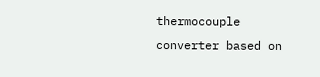thermocouple converter based on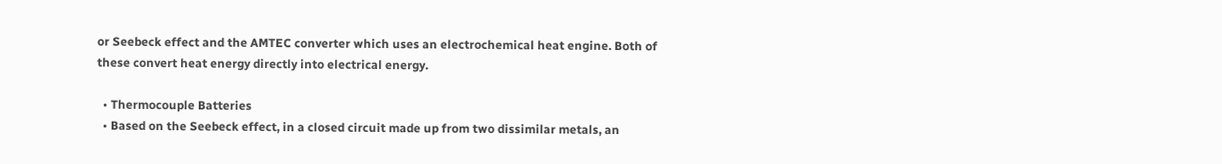or Seebeck effect and the AMTEC converter which uses an electrochemical heat engine. Both of these convert heat energy directly into electrical energy.

  • Thermocouple Batteries
  • Based on the Seebeck effect, in a closed circuit made up from two dissimilar metals, an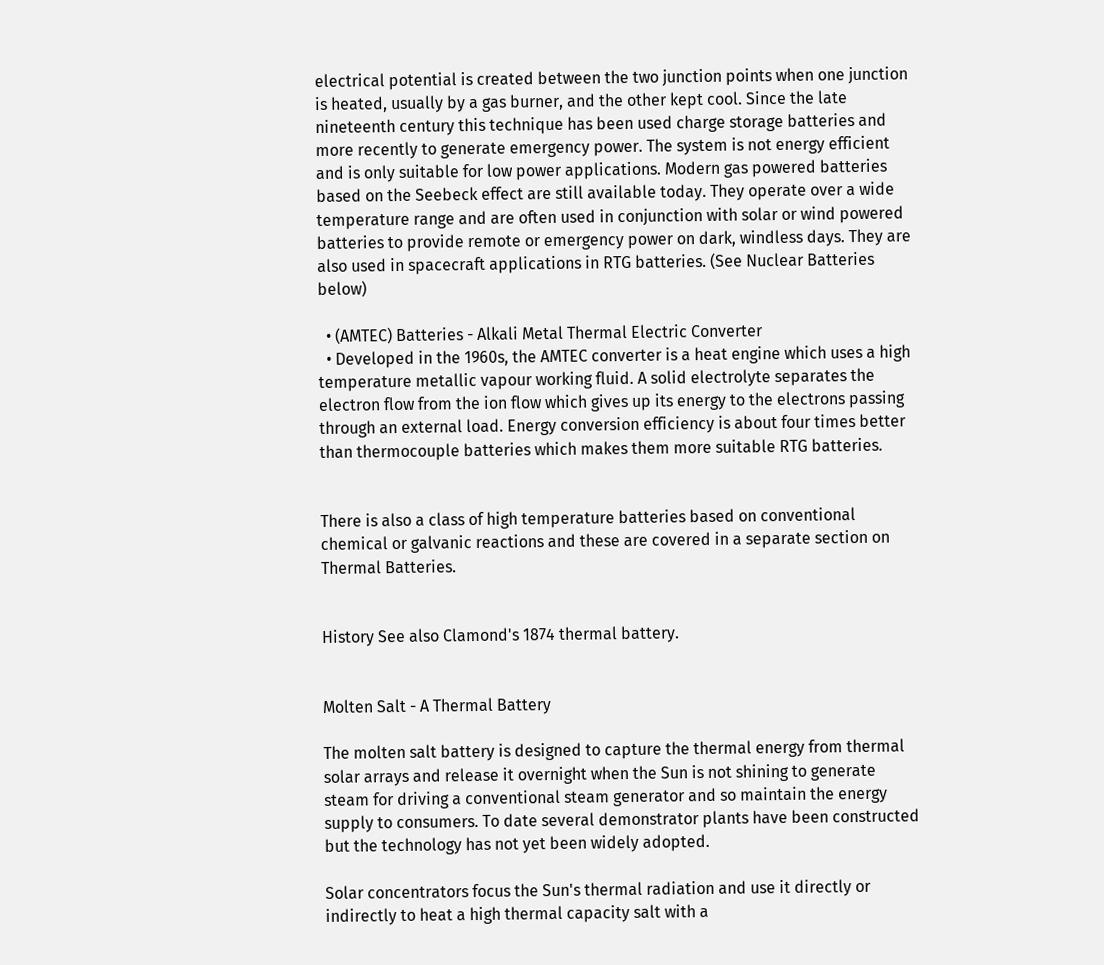electrical potential is created between the two junction points when one junction is heated, usually by a gas burner, and the other kept cool. Since the late nineteenth century this technique has been used charge storage batteries and more recently to generate emergency power. The system is not energy efficient and is only suitable for low power applications. Modern gas powered batteries based on the Seebeck effect are still available today. They operate over a wide temperature range and are often used in conjunction with solar or wind powered batteries to provide remote or emergency power on dark, windless days. They are also used in spacecraft applications in RTG batteries. (See Nuclear Batteries below)

  • (AMTEC) Batteries - Alkali Metal Thermal Electric Converter
  • Developed in the 1960s, the AMTEC converter is a heat engine which uses a high temperature metallic vapour working fluid. A solid electrolyte separates the electron flow from the ion flow which gives up its energy to the electrons passing through an external load. Energy conversion efficiency is about four times better than thermocouple batteries which makes them more suitable RTG batteries.


There is also a class of high temperature batteries based on conventional chemical or galvanic reactions and these are covered in a separate section on Thermal Batteries.


History See also Clamond's 1874 thermal battery.


Molten Salt - A Thermal Battery

The molten salt battery is designed to capture the thermal energy from thermal solar arrays and release it overnight when the Sun is not shining to generate steam for driving a conventional steam generator and so maintain the energy supply to consumers. To date several demonstrator plants have been constructed but the technology has not yet been widely adopted.

Solar concentrators focus the Sun's thermal radiation and use it directly or indirectly to heat a high thermal capacity salt with a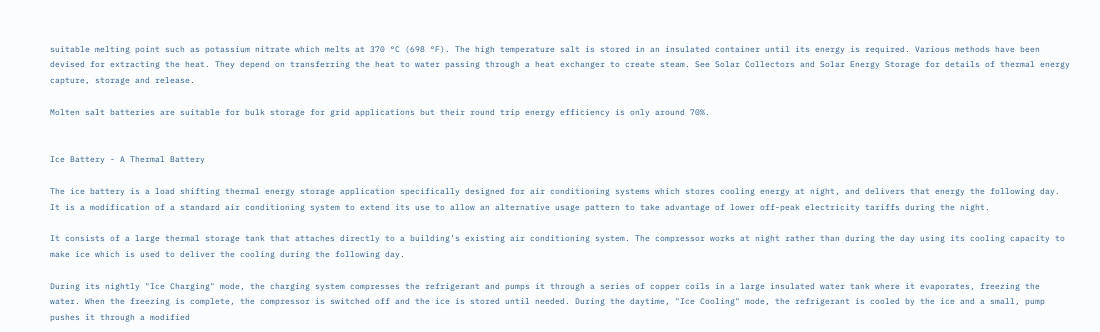suitable melting point such as potassium nitrate which melts at 370 °C (698 °F). The high temperature salt is stored in an insulated container until its energy is required. Various methods have been devised for extracting the heat. They depend on transferring the heat to water passing through a heat exchanger to create steam. See Solar Collectors and Solar Energy Storage for details of thermal energy capture, storage and release.

Molten salt batteries are suitable for bulk storage for grid applications but their round trip energy efficiency is only around 70%.


Ice Battery - A Thermal Battery

The ice battery is a load shifting thermal energy storage application specifically designed for air conditioning systems which stores cooling energy at night, and delivers that energy the following day. It is a modification of a standard air conditioning system to extend its use to allow an alternative usage pattern to take advantage of lower off-peak electricity tariffs during the night.

It consists of a large thermal storage tank that attaches directly to a building’s existing air conditioning system. The compressor works at night rather than during the day using its cooling capacity to make ice which is used to deliver the cooling during the following day.

During its nightly "Ice Charging" mode, the charging system compresses the refrigerant and pumps it through a series of copper coils in a large insulated water tank where it evaporates, freezing the water. When the freezing is complete, the compressor is switched off and the ice is stored until needed. During the daytime, "Ice Cooling" mode, the refrigerant is cooled by the ice and a small, pump pushes it through a modified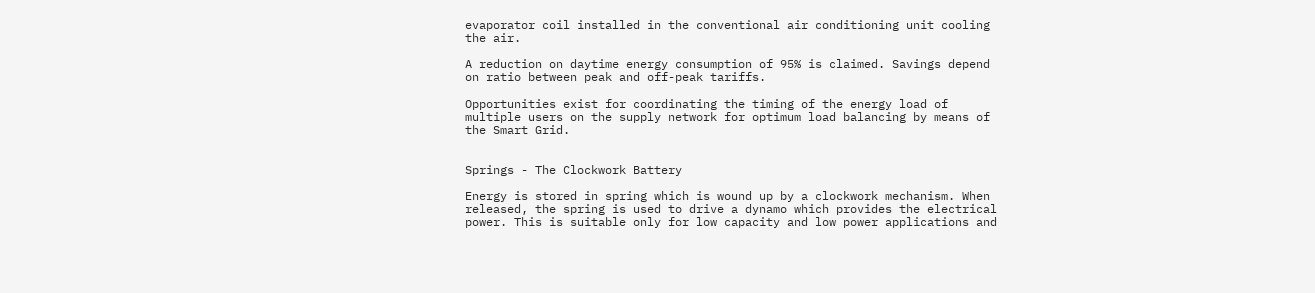evaporator coil installed in the conventional air conditioning unit cooling the air.

A reduction on daytime energy consumption of 95% is claimed. Savings depend on ratio between peak and off-peak tariffs.

Opportunities exist for coordinating the timing of the energy load of multiple users on the supply network for optimum load balancing by means of the Smart Grid.


Springs - The Clockwork Battery

Energy is stored in spring which is wound up by a clockwork mechanism. When released, the spring is used to drive a dynamo which provides the electrical power. This is suitable only for low capacity and low power applications and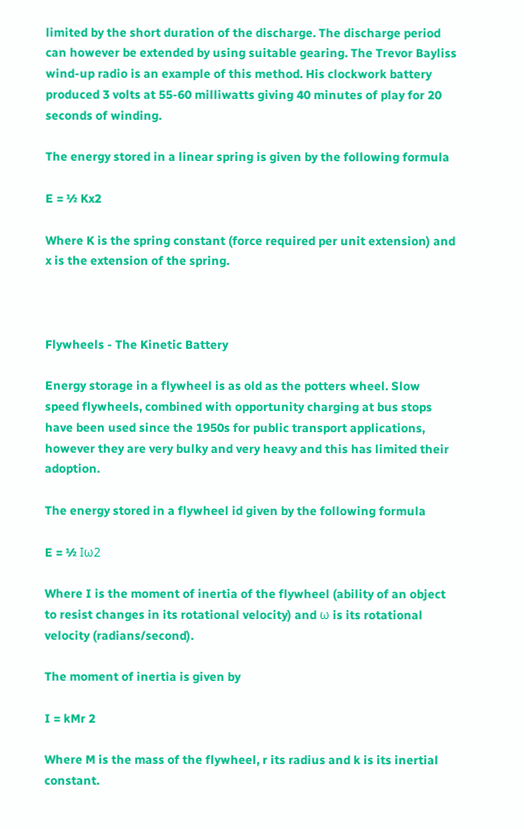limited by the short duration of the discharge. The discharge period can however be extended by using suitable gearing. The Trevor Bayliss wind-up radio is an example of this method. His clockwork battery produced 3 volts at 55-60 milliwatts giving 40 minutes of play for 20 seconds of winding.

The energy stored in a linear spring is given by the following formula

E = ½ Kx2

Where K is the spring constant (force required per unit extension) and x is the extension of the spring.



Flywheels - The Kinetic Battery

Energy storage in a flywheel is as old as the potters wheel. Slow speed flywheels, combined with opportunity charging at bus stops have been used since the 1950s for public transport applications, however they are very bulky and very heavy and this has limited their adoption.

The energy stored in a flywheel id given by the following formula

E = ½ Iω2

Where I is the moment of inertia of the flywheel (ability of an object to resist changes in its rotational velocity) and ω is its rotational velocity (radians/second).

The moment of inertia is given by

I = kMr 2

Where M is the mass of the flywheel, r its radius and k is its inertial constant.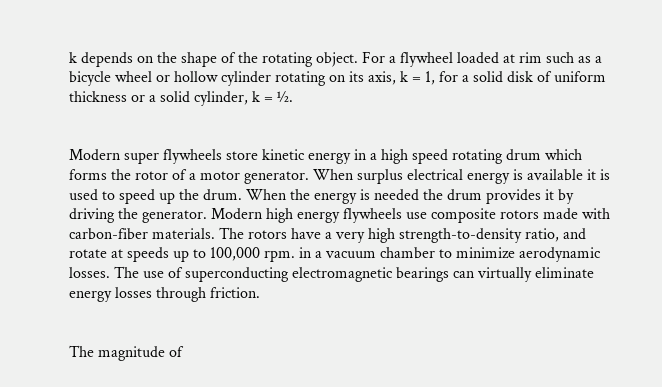k depends on the shape of the rotating object. For a flywheel loaded at rim such as a bicycle wheel or hollow cylinder rotating on its axis, k = 1, for a solid disk of uniform thickness or a solid cylinder, k = ½.


Modern super flywheels store kinetic energy in a high speed rotating drum which forms the rotor of a motor generator. When surplus electrical energy is available it is used to speed up the drum. When the energy is needed the drum provides it by driving the generator. Modern high energy flywheels use composite rotors made with carbon-fiber materials. The rotors have a very high strength-to-density ratio, and rotate at speeds up to 100,000 rpm. in a vacuum chamber to minimize aerodynamic losses. The use of superconducting electromagnetic bearings can virtually eliminate energy losses through friction.


The magnitude of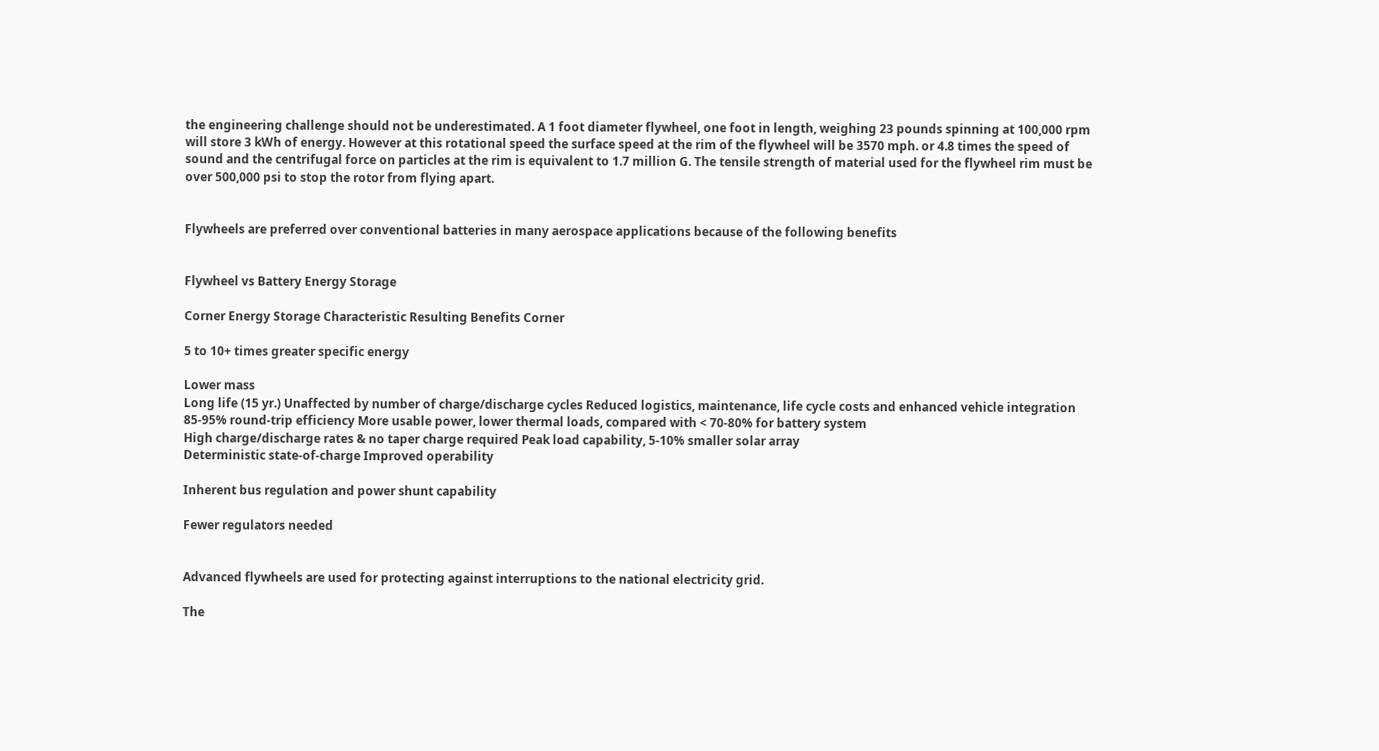the engineering challenge should not be underestimated. A 1 foot diameter flywheel, one foot in length, weighing 23 pounds spinning at 100,000 rpm will store 3 kWh of energy. However at this rotational speed the surface speed at the rim of the flywheel will be 3570 mph. or 4.8 times the speed of sound and the centrifugal force on particles at the rim is equivalent to 1.7 million G. The tensile strength of material used for the flywheel rim must be over 500,000 psi to stop the rotor from flying apart.


Flywheels are preferred over conventional batteries in many aerospace applications because of the following benefits


Flywheel vs Battery Energy Storage

Corner Energy Storage Characteristic Resulting Benefits Corner

5 to 10+ times greater specific energy

Lower mass
Long life (15 yr.) Unaffected by number of charge/discharge cycles Reduced logistics, maintenance, life cycle costs and enhanced vehicle integration
85-95% round-trip efficiency More usable power, lower thermal loads, compared with < 70-80% for battery system
High charge/discharge rates & no taper charge required Peak load capability, 5-10% smaller solar array
Deterministic state-of-charge Improved operability

Inherent bus regulation and power shunt capability

Fewer regulators needed


Advanced flywheels are used for protecting against interruptions to the national electricity grid.

The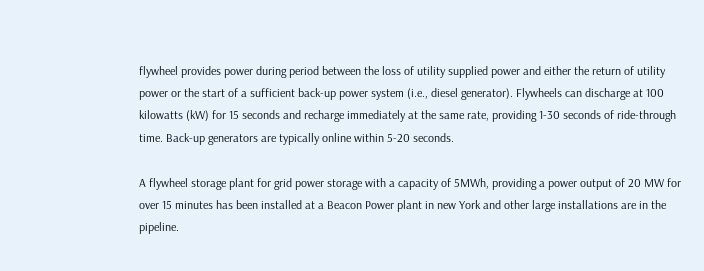flywheel provides power during period between the loss of utility supplied power and either the return of utility power or the start of a sufficient back-up power system (i.e., diesel generator). Flywheels can discharge at 100 kilowatts (kW) for 15 seconds and recharge immediately at the same rate, providing 1-30 seconds of ride-through time. Back-up generators are typically online within 5-20 seconds.

A flywheel storage plant for grid power storage with a capacity of 5MWh, providing a power output of 20 MW for over 15 minutes has been installed at a Beacon Power plant in new York and other large installations are in the pipeline.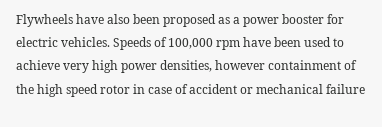Flywheels have also been proposed as a power booster for electric vehicles. Speeds of 100,000 rpm have been used to achieve very high power densities, however containment of the high speed rotor in case of accident or mechanical failure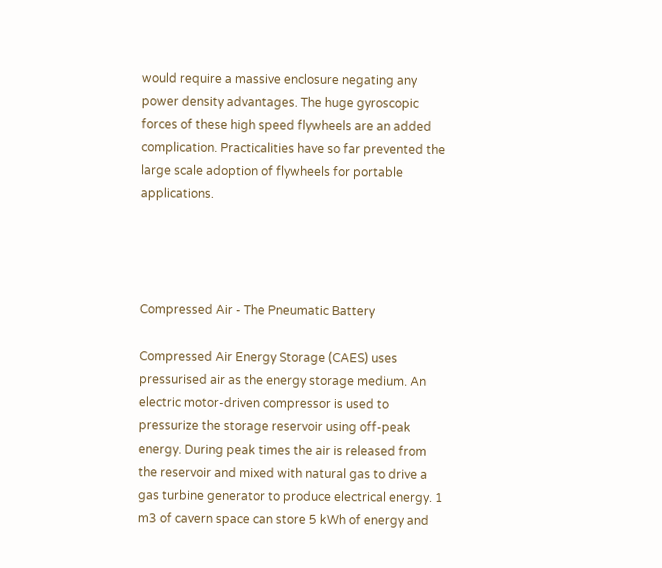would require a massive enclosure negating any power density advantages. The huge gyroscopic forces of these high speed flywheels are an added complication. Practicalities have so far prevented the large scale adoption of flywheels for portable applications.




Compressed Air - The Pneumatic Battery

Compressed Air Energy Storage (CAES) uses pressurised air as the energy storage medium. An electric motor-driven compressor is used to pressurize the storage reservoir using off-peak energy. During peak times the air is released from the reservoir and mixed with natural gas to drive a gas turbine generator to produce electrical energy. 1 m3 of cavern space can store 5 kWh of energy and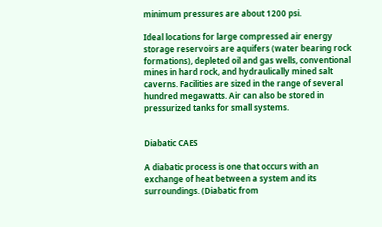minimum pressures are about 1200 psi.

Ideal locations for large compressed air energy storage reservoirs are aquifers (water bearing rock formations), depleted oil and gas wells, conventional mines in hard rock, and hydraulically mined salt caverns. Facilities are sized in the range of several hundred megawatts. Air can also be stored in pressurized tanks for small systems.


Diabatic CAES

A diabatic process is one that occurs with an exchange of heat between a system and its surroundings. (Diabatic from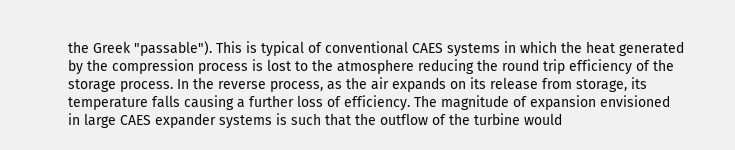the Greek "passable"). This is typical of conventional CAES systems in which the heat generated by the compression process is lost to the atmosphere reducing the round trip efficiency of the storage process. In the reverse process, as the air expands on its release from storage, its temperature falls causing a further loss of efficiency. The magnitude of expansion envisioned in large CAES expander systems is such that the outflow of the turbine would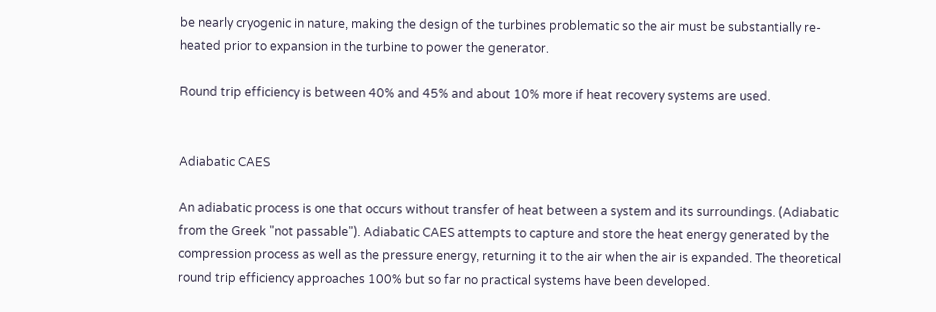be nearly cryogenic in nature, making the design of the turbines problematic so the air must be substantially re-heated prior to expansion in the turbine to power the generator.

Round trip efficiency is between 40% and 45% and about 10% more if heat recovery systems are used.


Adiabatic CAES

An adiabatic process is one that occurs without transfer of heat between a system and its surroundings. (Adiabatic from the Greek "not passable"). Adiabatic CAES attempts to capture and store the heat energy generated by the compression process as well as the pressure energy, returning it to the air when the air is expanded. The theoretical round trip efficiency approaches 100% but so far no practical systems have been developed.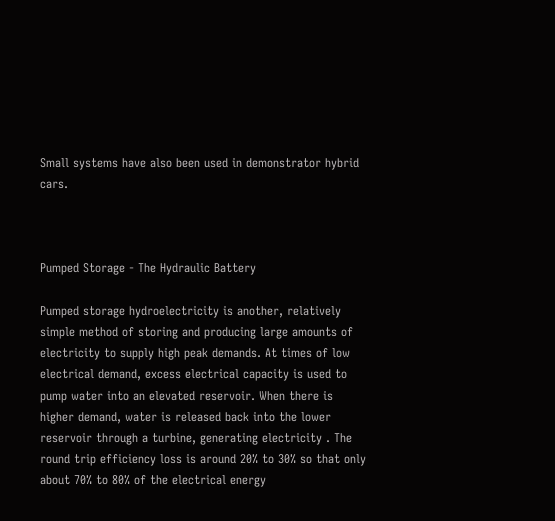Small systems have also been used in demonstrator hybrid cars.



Pumped Storage - The Hydraulic Battery

Pumped storage hydroelectricity is another, relatively simple method of storing and producing large amounts of electricity to supply high peak demands. At times of low electrical demand, excess electrical capacity is used to pump water into an elevated reservoir. When there is higher demand, water is released back into the lower reservoir through a turbine, generating electricity . The round trip efficiency loss is around 20% to 30% so that only about 70% to 80% of the electrical energy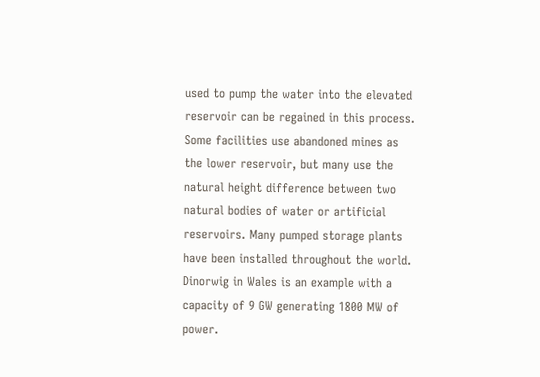used to pump the water into the elevated reservoir can be regained in this process. Some facilities use abandoned mines as the lower reservoir, but many use the natural height difference between two natural bodies of water or artificial reservoirs. Many pumped storage plants have been installed throughout the world. Dinorwig in Wales is an example with a capacity of 9 GW generating 1800 MW of power.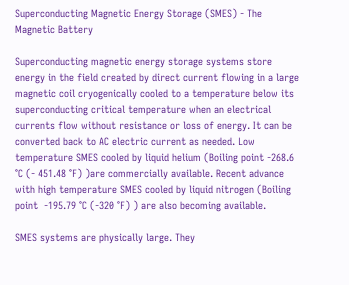Superconducting Magnetic Energy Storage (SMES) - The Magnetic Battery

Superconducting magnetic energy storage systems store energy in the field created by direct current flowing in a large magnetic coil cryogenically cooled to a temperature below its superconducting critical temperature when an electrical currents flow without resistance or loss of energy. It can be converted back to AC electric current as needed. Low temperature SMES cooled by liquid helium (Boiling point -268.6 °C (- 451.48 °F) )are commercially available. Recent advance with high temperature SMES cooled by liquid nitrogen (Boiling point  -195.79 °C (-320 °F) ) are also becoming available.

SMES systems are physically large. They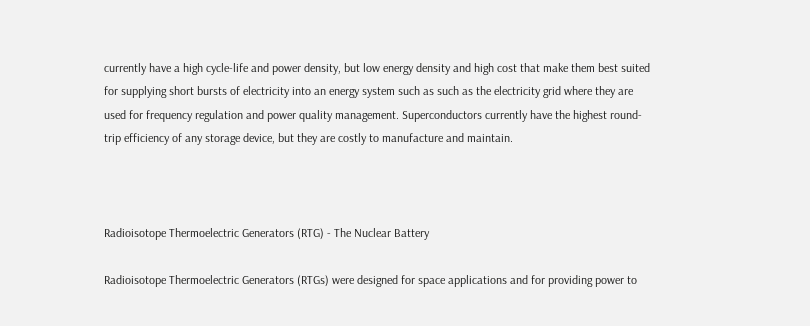currently have a high cycle-life and power density, but low energy density and high cost that make them best suited for supplying short bursts of electricity into an energy system such as such as the electricity grid where they are used for frequency regulation and power quality management. Superconductors currently have the highest round- trip efficiency of any storage device, but they are costly to manufacture and maintain.



Radioisotope Thermoelectric Generators (RTG) - The Nuclear Battery

Radioisotope Thermoelectric Generators (RTGs) were designed for space applications and for providing power to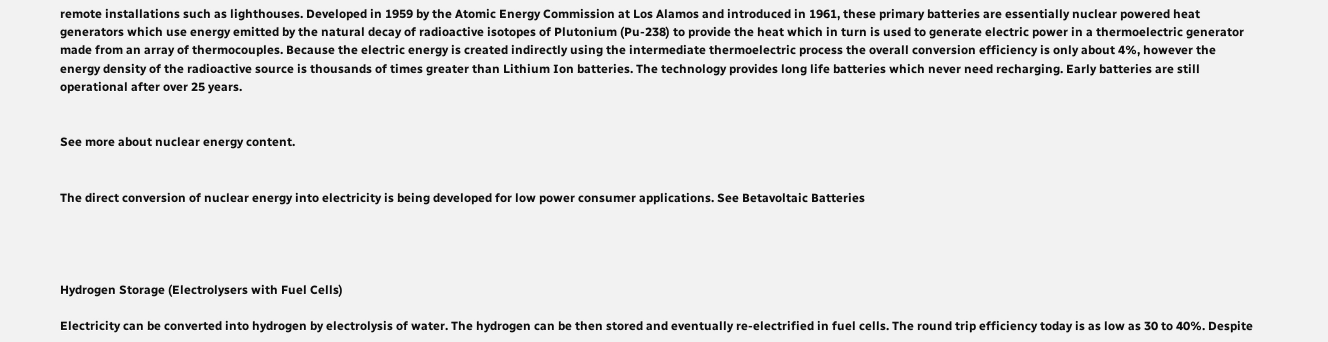remote installations such as lighthouses. Developed in 1959 by the Atomic Energy Commission at Los Alamos and introduced in 1961, these primary batteries are essentially nuclear powered heat generators which use energy emitted by the natural decay of radioactive isotopes of Plutonium (Pu-238) to provide the heat which in turn is used to generate electric power in a thermoelectric generator made from an array of thermocouples. Because the electric energy is created indirectly using the intermediate thermoelectric process the overall conversion efficiency is only about 4%, however the energy density of the radioactive source is thousands of times greater than Lithium Ion batteries. The technology provides long life batteries which never need recharging. Early batteries are still operational after over 25 years.


See more about nuclear energy content.


The direct conversion of nuclear energy into electricity is being developed for low power consumer applications. See Betavoltaic Batteries




Hydrogen Storage (Electrolysers with Fuel Cells)

Electricity can be converted into hydrogen by electrolysis of water. The hydrogen can be then stored and eventually re-electrified in fuel cells. The round trip efficiency today is as low as 30 to 40%. Despite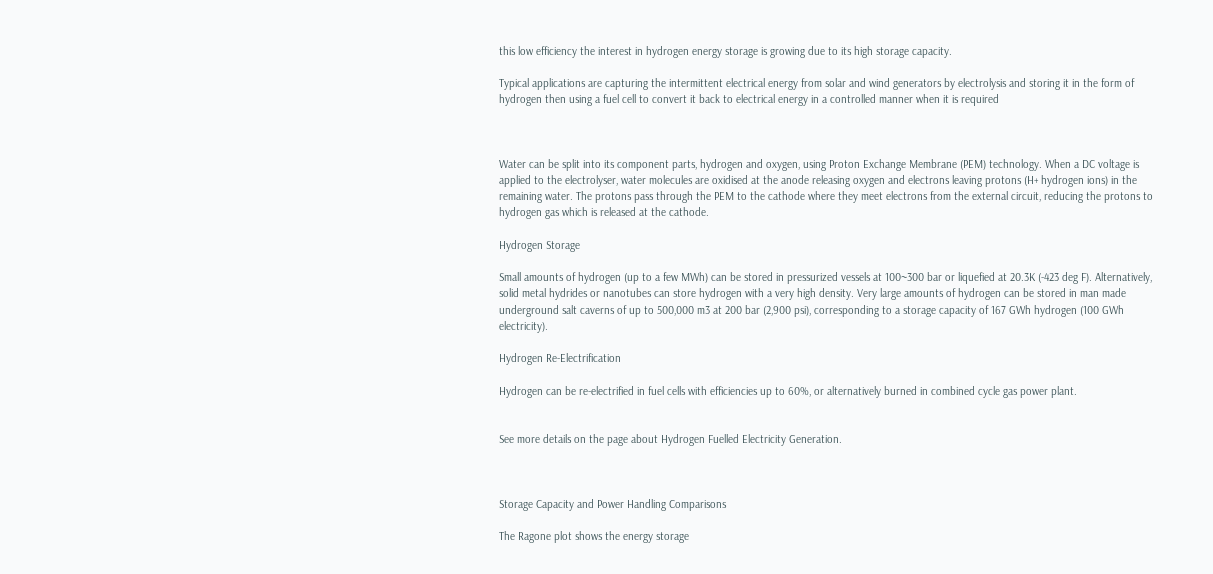this low efficiency the interest in hydrogen energy storage is growing due to its high storage capacity.

Typical applications are capturing the intermittent electrical energy from solar and wind generators by electrolysis and storing it in the form of hydrogen then using a fuel cell to convert it back to electrical energy in a controlled manner when it is required



Water can be split into its component parts, hydrogen and oxygen, using Proton Exchange Membrane (PEM) technology. When a DC voltage is applied to the electrolyser, water molecules are oxidised at the anode releasing oxygen and electrons leaving protons (H+ hydrogen ions) in the remaining water. The protons pass through the PEM to the cathode where they meet electrons from the external circuit, reducing the protons to hydrogen gas which is released at the cathode.

Hydrogen Storage

Small amounts of hydrogen (up to a few MWh) can be stored in pressurized vessels at 100~300 bar or liquefied at 20.3K (-423 deg F). Alternatively, solid metal hydrides or nanotubes can store hydrogen with a very high density. Very large amounts of hydrogen can be stored in man made underground salt caverns of up to 500,000 m3 at 200 bar (2,900 psi), corresponding to a storage capacity of 167 GWh hydrogen (100 GWh electricity).

Hydrogen Re-Electrification

Hydrogen can be re-electrified in fuel cells with efficiencies up to 60%, or alternatively burned in combined cycle gas power plant.


See more details on the page about Hydrogen Fuelled Electricity Generation.



Storage Capacity and Power Handling Comparisons

The Ragone plot shows the energy storage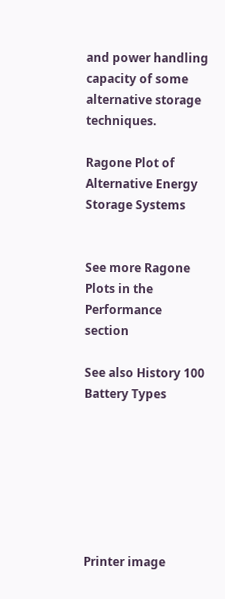and power handling capacity of some alternative storage techniques.

Ragone Plot of Alternative Energy Storage Systems


See more Ragone Plots in the Performance section

See also History 100 Battery Types







Printer image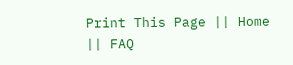Print This Page || Home || FAQ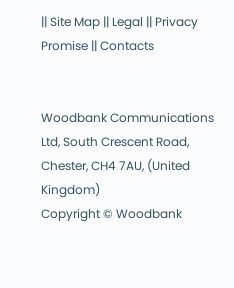|| Site Map || Legal || Privacy Promise || Contacts


Woodbank Communications Ltd, South Crescent Road, Chester, CH4 7AU, (United Kingdom)
Copyright © Woodbank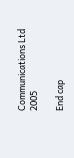Communications Ltd 2005

End cap